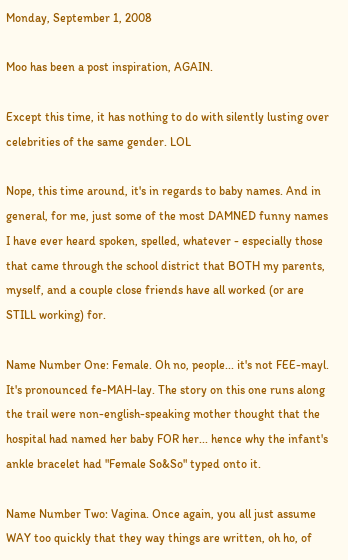Monday, September 1, 2008

Moo has been a post inspiration, AGAIN.

Except this time, it has nothing to do with silently lusting over celebrities of the same gender. LOL

Nope, this time around, it's in regards to baby names. And in general, for me, just some of the most DAMNED funny names I have ever heard spoken, spelled, whatever - especially those that came through the school district that BOTH my parents, myself, and a couple close friends have all worked (or are STILL working) for.

Name Number One: Female. Oh no, people... it's not FEE-mayl. It's pronounced fe-MAH-lay. The story on this one runs along the trail were non-english-speaking mother thought that the hospital had named her baby FOR her... hence why the infant's ankle bracelet had "Female So&So" typed onto it.

Name Number Two: Vagina. Once again, you all just assume WAY too quickly that they way things are written, oh ho, of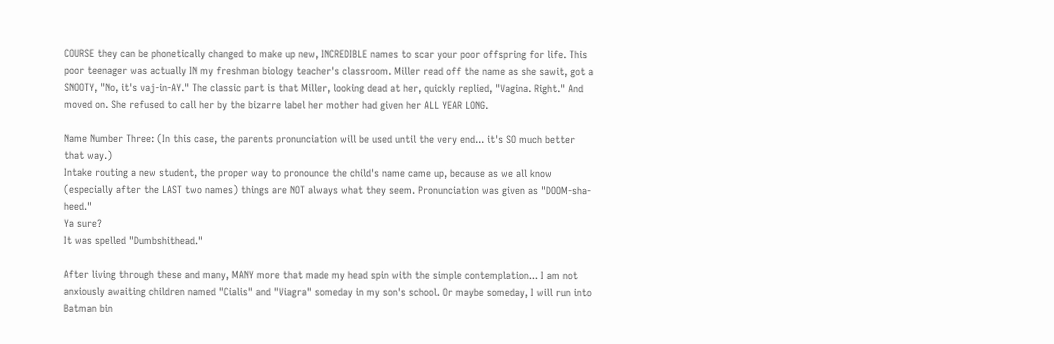COURSE they can be phonetically changed to make up new, INCREDIBLE names to scar your poor offspring for life. This poor teenager was actually IN my freshman biology teacher's classroom. Miller read off the name as she sawit, got a SNOOTY, "No, it's vaj-in-AY." The classic part is that Miller, looking dead at her, quickly replied, "Vagina. Right." And moved on. She refused to call her by the bizarre label her mother had given her ALL YEAR LONG.

Name Number Three: (In this case, the parents pronunciation will be used until the very end... it's SO much better that way.)
Intake routing a new student, the proper way to pronounce the child's name came up, because as we all know (especially after the LAST two names) things are NOT always what they seem. Pronunciation was given as "DOOM-sha-heed."
Ya sure?
It was spelled "Dumbshithead."

After living through these and many, MANY more that made my head spin with the simple contemplation... I am not anxiously awaiting children named "Cialis" and "Viagra" someday in my son's school. Or maybe someday, I will run into Batman bin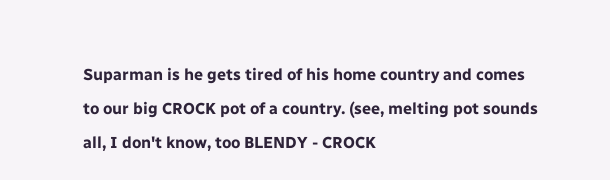Suparman is he gets tired of his home country and comes to our big CROCK pot of a country. (see, melting pot sounds all, I don't know, too BLENDY - CROCK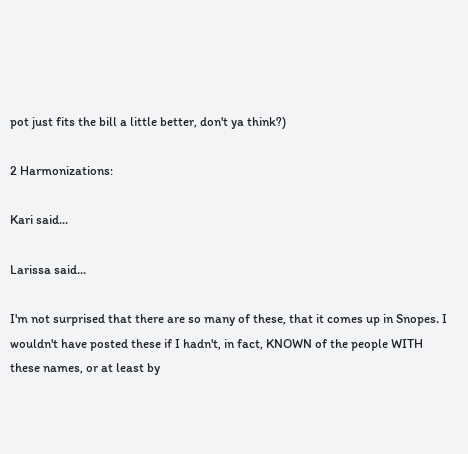pot just fits the bill a little better, don't ya think?)

2 Harmonizations:

Kari said...

Larissa said...

I'm not surprised that there are so many of these, that it comes up in Snopes. I wouldn't have posted these if I hadn't, in fact, KNOWN of the people WITH these names, or at least by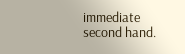immediate second hand.